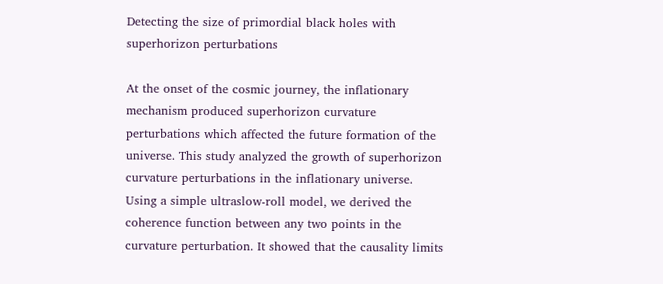Detecting the size of primordial black holes with superhorizon perturbations

At the onset of the cosmic journey, the inflationary mechanism produced superhorizon curvature perturbations which affected the future formation of the universe. This study analyzed the growth of superhorizon curvature perturbations in the inflationary universe. Using a simple ultraslow-roll model, we derived the coherence function between any two points in the curvature perturbation. It showed that the causality limits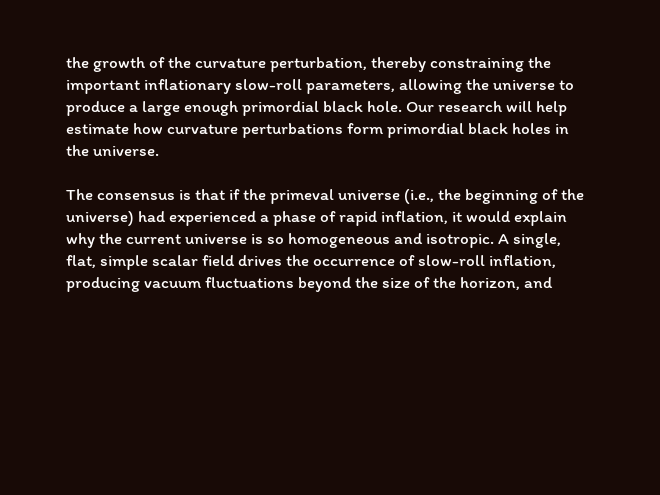the growth of the curvature perturbation, thereby constraining the important inflationary slow-roll parameters, allowing the universe to produce a large enough primordial black hole. Our research will help estimate how curvature perturbations form primordial black holes in the universe.

The consensus is that if the primeval universe (i.e., the beginning of the universe) had experienced a phase of rapid inflation, it would explain why the current universe is so homogeneous and isotropic. A single, flat, simple scalar field drives the occurrence of slow-roll inflation, producing vacuum fluctuations beyond the size of the horizon, and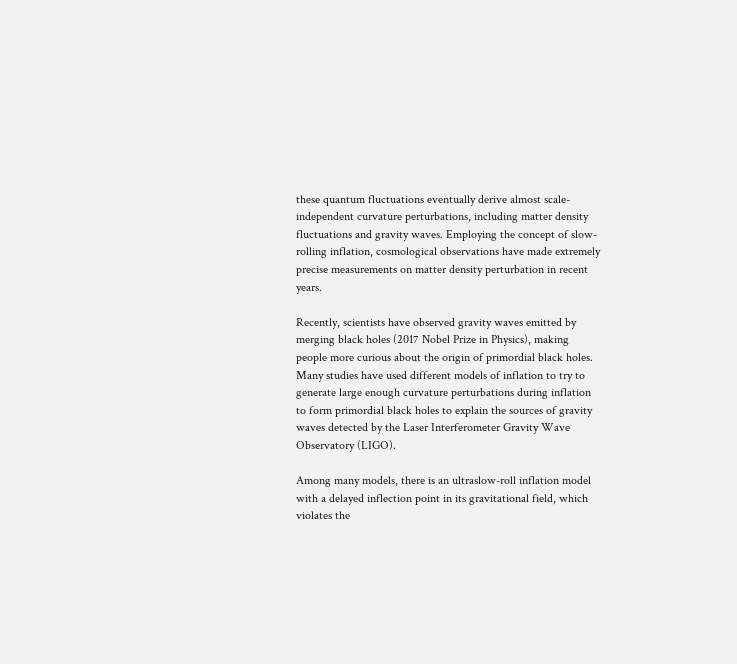these quantum fluctuations eventually derive almost scale-independent curvature perturbations, including matter density fluctuations and gravity waves. Employing the concept of slow-rolling inflation, cosmological observations have made extremely precise measurements on matter density perturbation in recent years.

Recently, scientists have observed gravity waves emitted by merging black holes (2017 Nobel Prize in Physics), making people more curious about the origin of primordial black holes. Many studies have used different models of inflation to try to generate large enough curvature perturbations during inflation to form primordial black holes to explain the sources of gravity waves detected by the Laser Interferometer Gravity Wave Observatory (LIGO).

Among many models, there is an ultraslow-roll inflation model with a delayed inflection point in its gravitational field, which violates the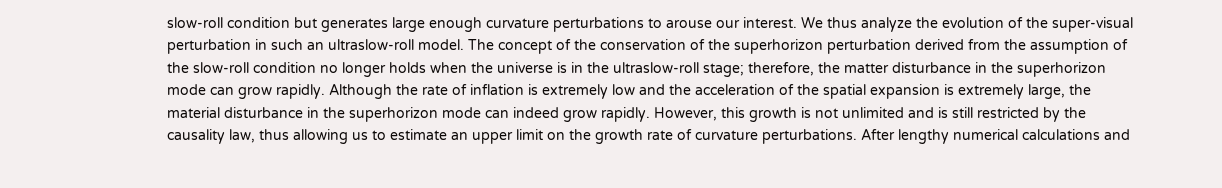slow-roll condition but generates large enough curvature perturbations to arouse our interest. We thus analyze the evolution of the super-visual perturbation in such an ultraslow-roll model. The concept of the conservation of the superhorizon perturbation derived from the assumption of the slow-roll condition no longer holds when the universe is in the ultraslow-roll stage; therefore, the matter disturbance in the superhorizon mode can grow rapidly. Although the rate of inflation is extremely low and the acceleration of the spatial expansion is extremely large, the material disturbance in the superhorizon mode can indeed grow rapidly. However, this growth is not unlimited and is still restricted by the causality law, thus allowing us to estimate an upper limit on the growth rate of curvature perturbations. After lengthy numerical calculations and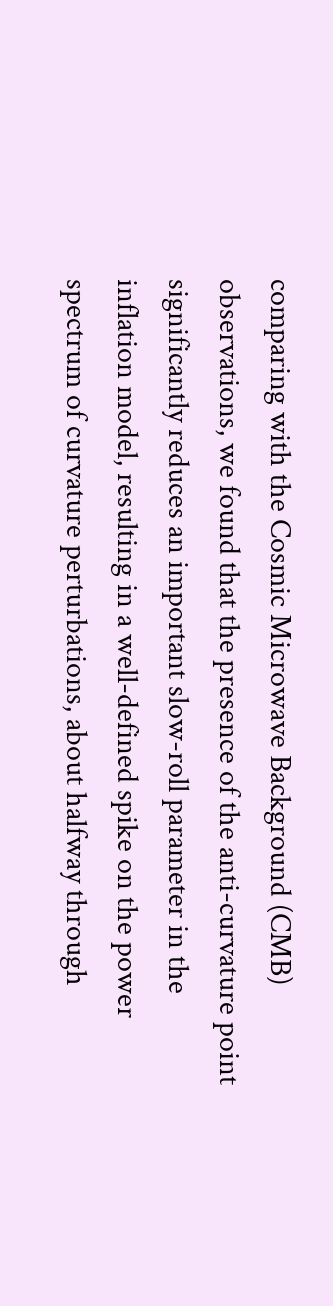comparing with the Cosmic Microwave Background (CMB) observations, we found that the presence of the anti-curvature point significantly reduces an important slow-roll parameter in the inflation model, resulting in a well-defined spike on the power spectrum of curvature perturbations, about halfway through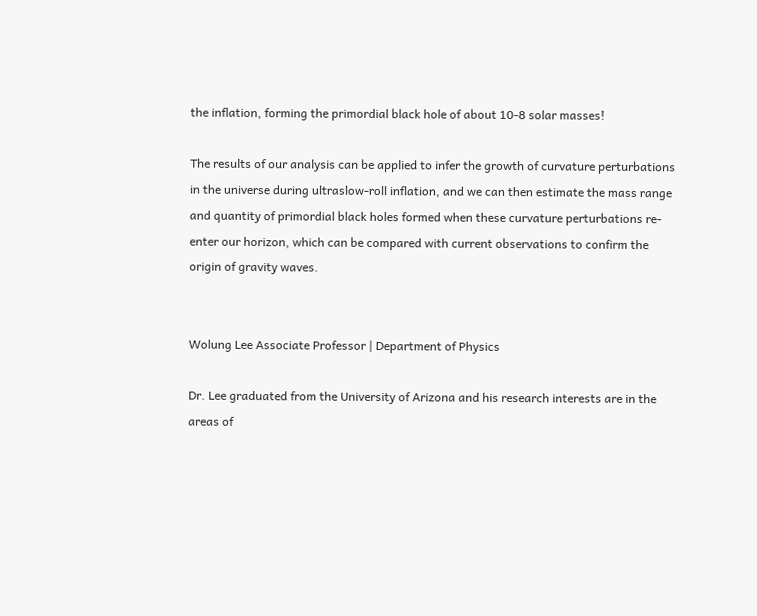the inflation, forming the primordial black hole of about 10-8 solar masses!

The results of our analysis can be applied to infer the growth of curvature perturbations in the universe during ultraslow-roll inflation, and we can then estimate the mass range and quantity of primordial black holes formed when these curvature perturbations re-enter our horizon, which can be compared with current observations to confirm the origin of gravity waves.


Wolung Lee Associate Professor | Department of Physics

Dr. Lee graduated from the University of Arizona and his research interests are in the areas of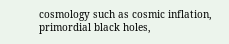cosmology such as cosmic inflation, primordial black holes,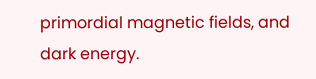primordial magnetic fields, and dark energy.